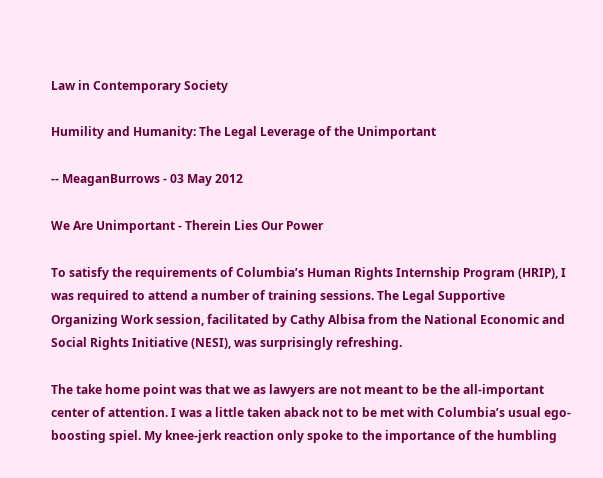Law in Contemporary Society

Humility and Humanity: The Legal Leverage of the Unimportant

-- MeaganBurrows - 03 May 2012

We Are Unimportant - Therein Lies Our Power

To satisfy the requirements of Columbia’s Human Rights Internship Program (HRIP), I was required to attend a number of training sessions. The Legal Supportive Organizing Work session, facilitated by Cathy Albisa from the National Economic and Social Rights Initiative (NESI), was surprisingly refreshing.

The take home point was that we as lawyers are not meant to be the all-important center of attention. I was a little taken aback not to be met with Columbia’s usual ego-boosting spiel. My knee-jerk reaction only spoke to the importance of the humbling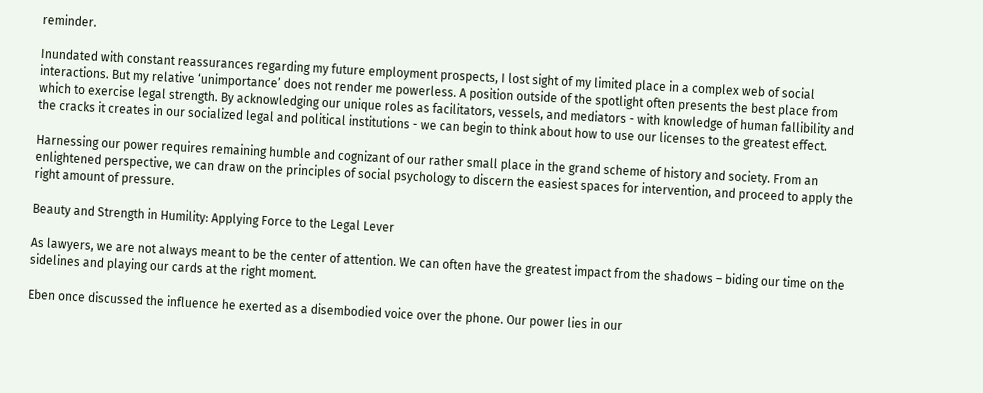reminder.

Inundated with constant reassurances regarding my future employment prospects, I lost sight of my limited place in a complex web of social interactions. But my relative ‘unimportance’ does not render me powerless. A position outside of the spotlight often presents the best place from which to exercise legal strength. By acknowledging our unique roles as facilitators, vessels, and mediators - with knowledge of human fallibility and the cracks it creates in our socialized legal and political institutions - we can begin to think about how to use our licenses to the greatest effect.

Harnessing our power requires remaining humble and cognizant of our rather small place in the grand scheme of history and society. From an enlightened perspective, we can draw on the principles of social psychology to discern the easiest spaces for intervention, and proceed to apply the right amount of pressure.

Beauty and Strength in Humility: Applying Force to the Legal Lever

As lawyers, we are not always meant to be the center of attention. We can often have the greatest impact from the shadows – biding our time on the sidelines and playing our cards at the right moment.

Eben once discussed the influence he exerted as a disembodied voice over the phone. Our power lies in our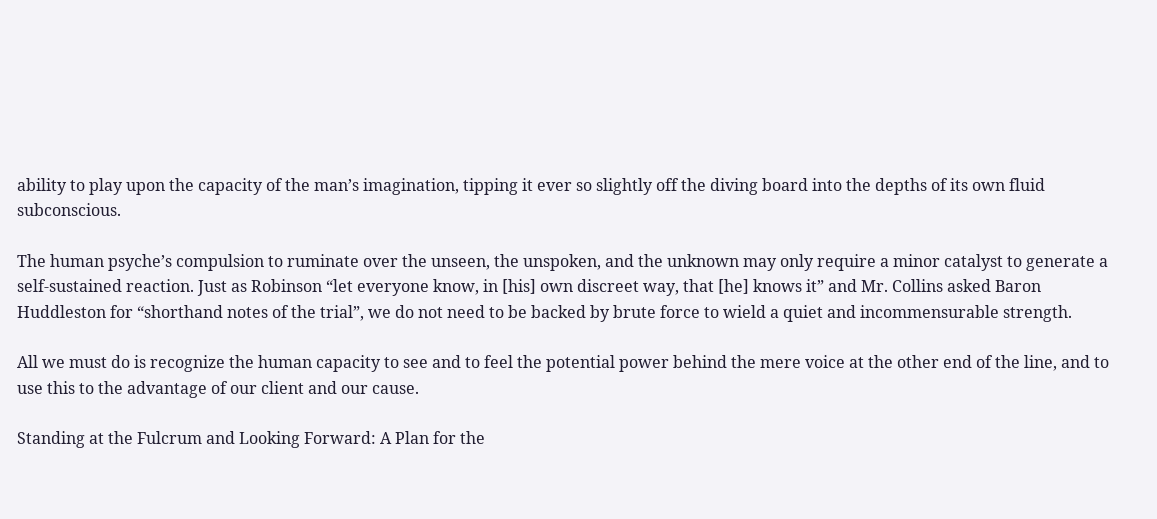ability to play upon the capacity of the man’s imagination, tipping it ever so slightly off the diving board into the depths of its own fluid subconscious.

The human psyche’s compulsion to ruminate over the unseen, the unspoken, and the unknown may only require a minor catalyst to generate a self-sustained reaction. Just as Robinson “let everyone know, in [his] own discreet way, that [he] knows it” and Mr. Collins asked Baron Huddleston for “shorthand notes of the trial”, we do not need to be backed by brute force to wield a quiet and incommensurable strength.

All we must do is recognize the human capacity to see and to feel the potential power behind the mere voice at the other end of the line, and to use this to the advantage of our client and our cause.

Standing at the Fulcrum and Looking Forward: A Plan for the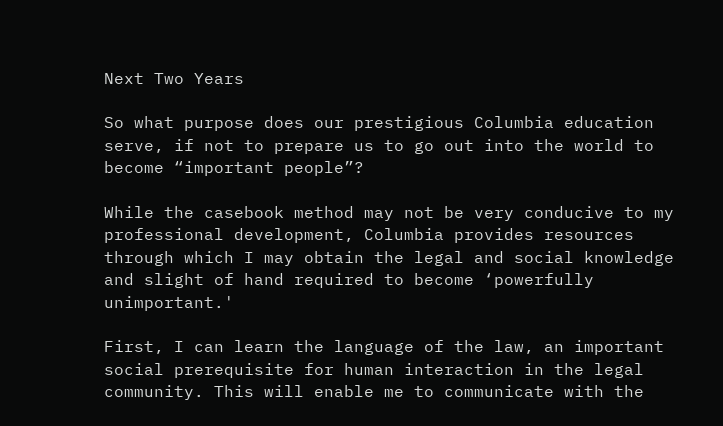Next Two Years

So what purpose does our prestigious Columbia education serve, if not to prepare us to go out into the world to become “important people”?

While the casebook method may not be very conducive to my professional development, Columbia provides resources through which I may obtain the legal and social knowledge and slight of hand required to become ‘powerfully unimportant.'

First, I can learn the language of the law, an important social prerequisite for human interaction in the legal community. This will enable me to communicate with the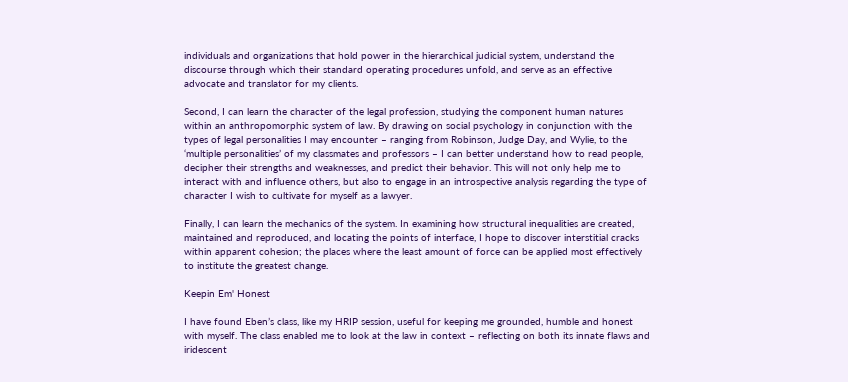individuals and organizations that hold power in the hierarchical judicial system, understand the discourse through which their standard operating procedures unfold, and serve as an effective advocate and translator for my clients.

Second, I can learn the character of the legal profession, studying the component human natures within an anthropomorphic system of law. By drawing on social psychology in conjunction with the types of legal personalities I may encounter – ranging from Robinson, Judge Day, and Wylie, to the ‘multiple personalities’ of my classmates and professors – I can better understand how to read people, decipher their strengths and weaknesses, and predict their behavior. This will not only help me to interact with and influence others, but also to engage in an introspective analysis regarding the type of character I wish to cultivate for myself as a lawyer.

Finally, I can learn the mechanics of the system. In examining how structural inequalities are created, maintained and reproduced, and locating the points of interface, I hope to discover interstitial cracks within apparent cohesion; the places where the least amount of force can be applied most effectively to institute the greatest change.

Keepin Em' Honest

I have found Eben’s class, like my HRIP session, useful for keeping me grounded, humble and honest with myself. The class enabled me to look at the law in context – reflecting on both its innate flaws and iridescent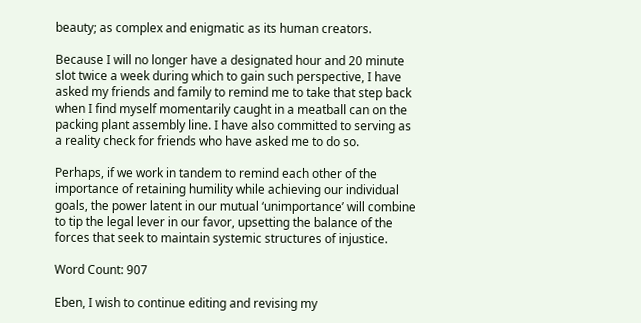beauty; as complex and enigmatic as its human creators.

Because I will no longer have a designated hour and 20 minute slot twice a week during which to gain such perspective, I have asked my friends and family to remind me to take that step back when I find myself momentarily caught in a meatball can on the packing plant assembly line. I have also committed to serving as a reality check for friends who have asked me to do so.

Perhaps, if we work in tandem to remind each other of the importance of retaining humility while achieving our individual goals, the power latent in our mutual ‘unimportance’ will combine to tip the legal lever in our favor, upsetting the balance of the forces that seek to maintain systemic structures of injustice.

Word Count: 907

Eben, I wish to continue editing and revising my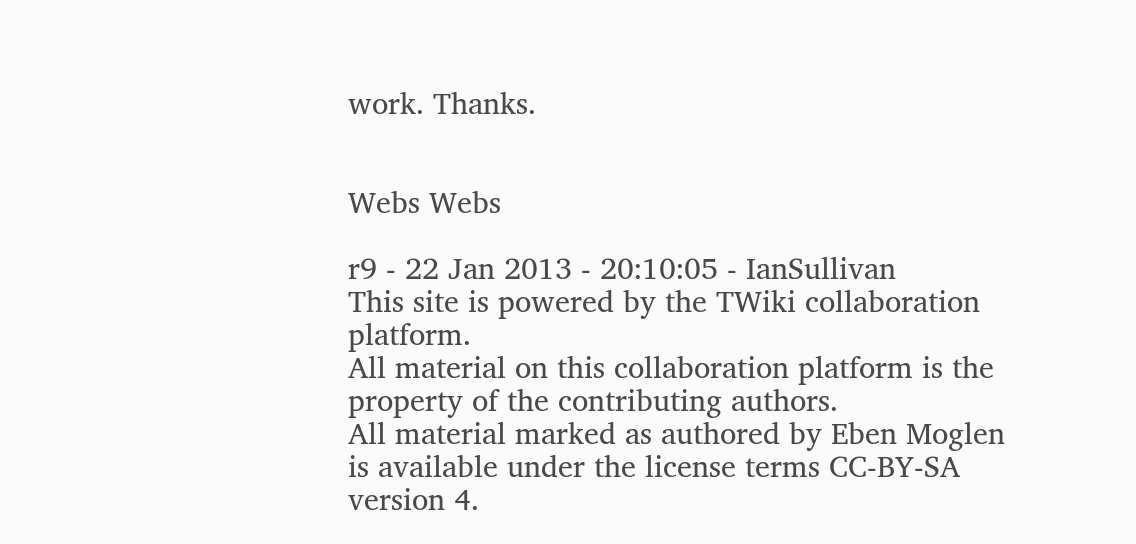work. Thanks.


Webs Webs

r9 - 22 Jan 2013 - 20:10:05 - IanSullivan
This site is powered by the TWiki collaboration platform.
All material on this collaboration platform is the property of the contributing authors.
All material marked as authored by Eben Moglen is available under the license terms CC-BY-SA version 4.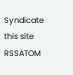Syndicate this site RSSATOM